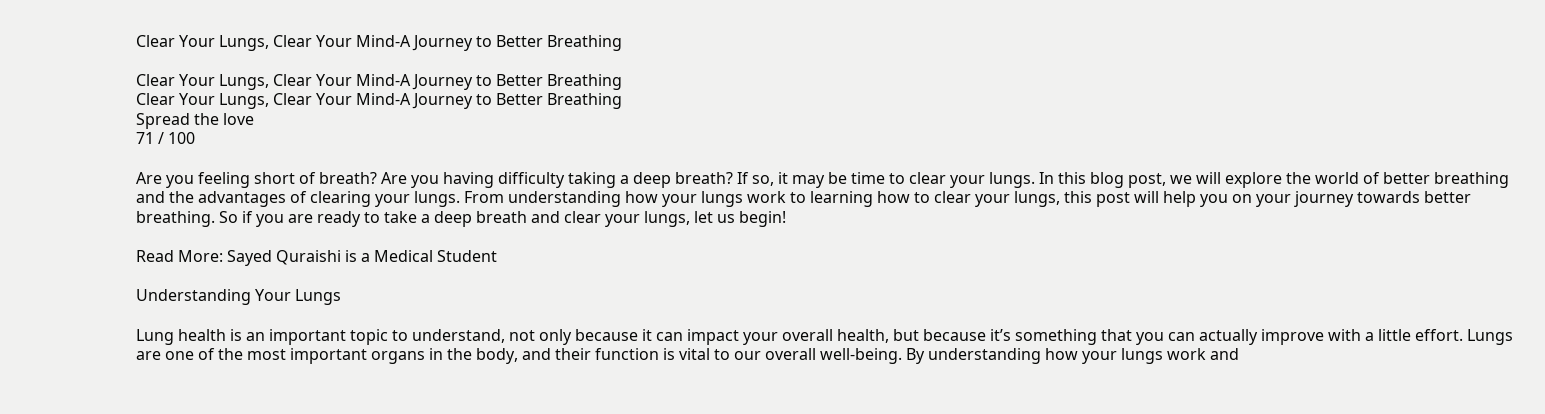Clear Your Lungs, Clear Your Mind-A Journey to Better Breathing

Clear Your Lungs, Clear Your Mind-A Journey to Better Breathing
Clear Your Lungs, Clear Your Mind-A Journey to Better Breathing
Spread the love
71 / 100

Are you feeling short of breath? Are you having difficulty taking a deep breath? If so, it may be time to clear your lungs. In this blog post, we will explore the world of better breathing and the advantages of clearing your lungs. From understanding how your lungs work to learning how to clear your lungs, this post will help you on your journey towards better breathing. So if you are ready to take a deep breath and clear your lungs, let us begin!

Read More: Sayed Quraishi is a Medical Student

Understanding Your Lungs

Lung health is an important topic to understand, not only because it can impact your overall health, but because it’s something that you can actually improve with a little effort. Lungs are one of the most important organs in the body, and their function is vital to our overall well-being. By understanding how your lungs work and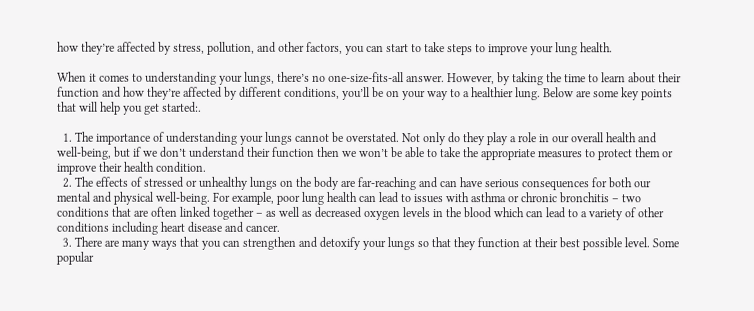how they’re affected by stress, pollution, and other factors, you can start to take steps to improve your lung health.

When it comes to understanding your lungs, there’s no one-size-fits-all answer. However, by taking the time to learn about their function and how they’re affected by different conditions, you’ll be on your way to a healthier lung. Below are some key points that will help you get started:.

  1. The importance of understanding your lungs cannot be overstated. Not only do they play a role in our overall health and well-being, but if we don’t understand their function then we won’t be able to take the appropriate measures to protect them or improve their health condition.
  2. The effects of stressed or unhealthy lungs on the body are far-reaching and can have serious consequences for both our mental and physical well-being. For example, poor lung health can lead to issues with asthma or chronic bronchitis – two conditions that are often linked together – as well as decreased oxygen levels in the blood which can lead to a variety of other conditions including heart disease and cancer.
  3. There are many ways that you can strengthen and detoxify your lungs so that they function at their best possible level. Some popular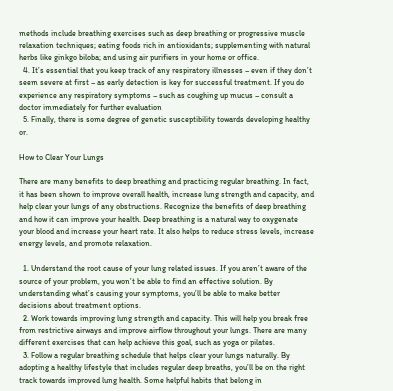methods include breathing exercises such as deep breathing or progressive muscle relaxation techniques; eating foods rich in antioxidants; supplementing with natural herbs like ginkgo biloba; and using air purifiers in your home or office.
  4. It’s essential that you keep track of any respiratory illnesses – even if they don’t seem severe at first – as early detection is key for successful treatment. If you do experience any respiratory symptoms – such as coughing up mucus – consult a doctor immediately for further evaluation
  5. Finally, there is some degree of genetic susceptibility towards developing healthy or.

How to Clear Your Lungs

There are many benefits to deep breathing and practicing regular breathing. In fact, it has been shown to improve overall health, increase lung strength and capacity, and help clear your lungs of any obstructions. Recognize the benefits of deep breathing and how it can improve your health. Deep breathing is a natural way to oxygenate your blood and increase your heart rate. It also helps to reduce stress levels, increase energy levels, and promote relaxation.

  1. Understand the root cause of your lung related issues. If you aren’t aware of the source of your problem, you won’t be able to find an effective solution. By understanding what’s causing your symptoms, you’ll be able to make better decisions about treatment options.
  2. Work towards improving lung strength and capacity. This will help you break free from restrictive airways and improve airflow throughout your lungs. There are many different exercises that can help achieve this goal, such as yoga or pilates.
  3. Follow a regular breathing schedule that helps clear your lungs naturally. By adopting a healthy lifestyle that includes regular deep breaths, you’ll be on the right track towards improved lung health. Some helpful habits that belong in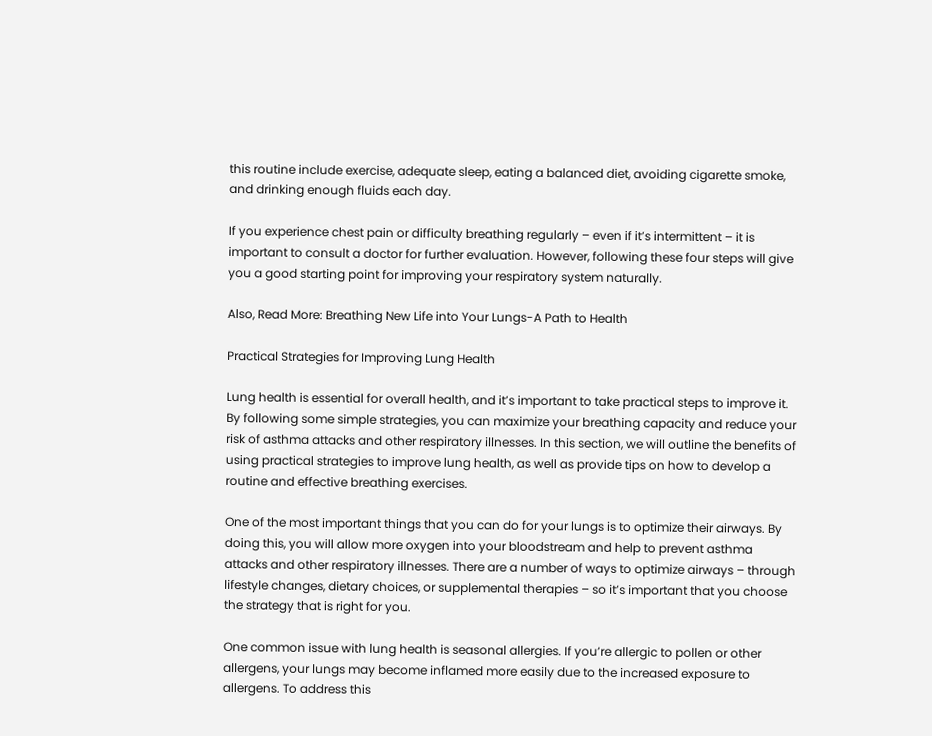this routine include exercise, adequate sleep, eating a balanced diet, avoiding cigarette smoke, and drinking enough fluids each day.

If you experience chest pain or difficulty breathing regularly – even if it’s intermittent – it is important to consult a doctor for further evaluation. However, following these four steps will give you a good starting point for improving your respiratory system naturally.

Also, Read More: Breathing New Life into Your Lungs-A Path to Health

Practical Strategies for Improving Lung Health

Lung health is essential for overall health, and it’s important to take practical steps to improve it. By following some simple strategies, you can maximize your breathing capacity and reduce your risk of asthma attacks and other respiratory illnesses. In this section, we will outline the benefits of using practical strategies to improve lung health, as well as provide tips on how to develop a routine and effective breathing exercises.

One of the most important things that you can do for your lungs is to optimize their airways. By doing this, you will allow more oxygen into your bloodstream and help to prevent asthma attacks and other respiratory illnesses. There are a number of ways to optimize airways – through lifestyle changes, dietary choices, or supplemental therapies – so it’s important that you choose the strategy that is right for you.

One common issue with lung health is seasonal allergies. If you’re allergic to pollen or other allergens, your lungs may become inflamed more easily due to the increased exposure to allergens. To address this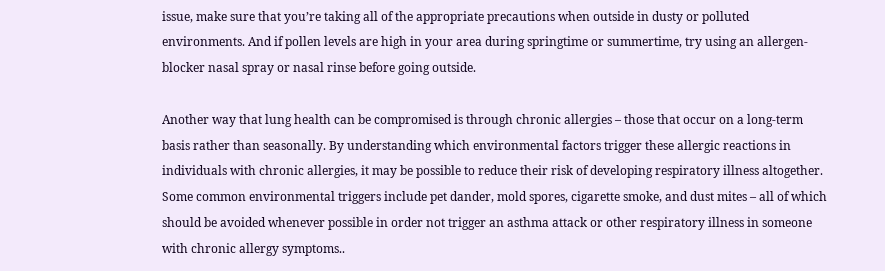issue, make sure that you’re taking all of the appropriate precautions when outside in dusty or polluted environments. And if pollen levels are high in your area during springtime or summertime, try using an allergen-blocker nasal spray or nasal rinse before going outside.

Another way that lung health can be compromised is through chronic allergies – those that occur on a long-term basis rather than seasonally. By understanding which environmental factors trigger these allergic reactions in individuals with chronic allergies, it may be possible to reduce their risk of developing respiratory illness altogether. Some common environmental triggers include pet dander, mold spores, cigarette smoke, and dust mites – all of which should be avoided whenever possible in order not trigger an asthma attack or other respiratory illness in someone with chronic allergy symptoms..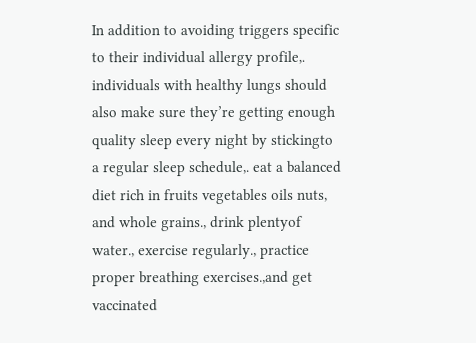In addition to avoiding triggers specific to their individual allergy profile,. individuals with healthy lungs should also make sure they’re getting enough quality sleep every night by stickingto a regular sleep schedule,. eat a balanced diet rich in fruits vegetables oils nuts, and whole grains., drink plentyof water., exercise regularly., practice proper breathing exercises.,and get vaccinated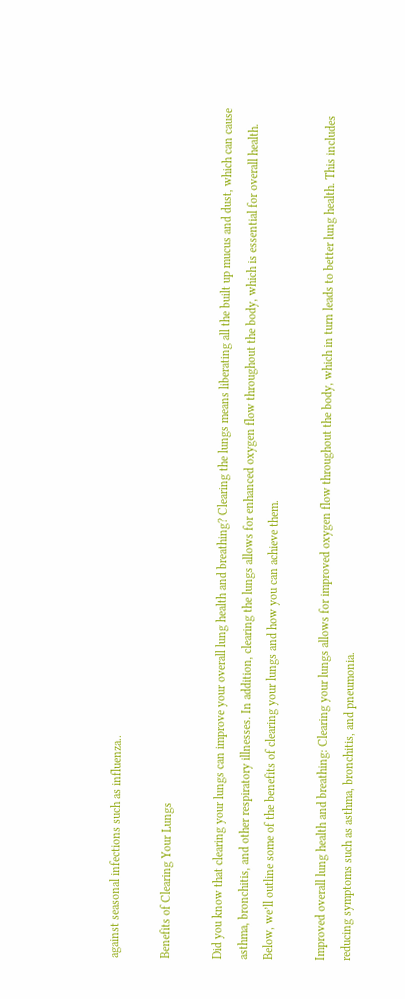against seasonal infections such as influenza..

Benefits of Clearing Your Lungs

Did you know that clearing your lungs can improve your overall lung health and breathing? Clearing the lungs means liberating all the built up mucus and dust, which can cause asthma, bronchitis, and other respiratory illnesses. In addition, clearing the lungs allows for enhanced oxygen flow throughout the body, which is essential for overall health. Below, we’ll outline some of the benefits of clearing your lungs and how you can achieve them.

Improved overall lung health and breathing: Clearing your lungs allows for improved oxygen flow throughout the body, which in turn leads to better lung health. This includes reducing symptoms such as asthma, bronchitis, and pneumonia.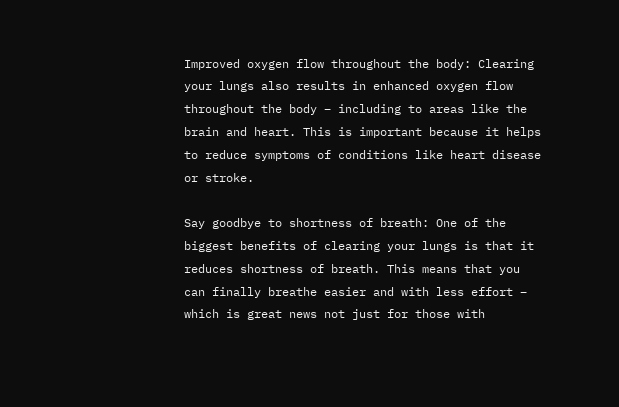Improved oxygen flow throughout the body: Clearing your lungs also results in enhanced oxygen flow throughout the body – including to areas like the brain and heart. This is important because it helps to reduce symptoms of conditions like heart disease or stroke.

Say goodbye to shortness of breath: One of the biggest benefits of clearing your lungs is that it reduces shortness of breath. This means that you can finally breathe easier and with less effort – which is great news not just for those with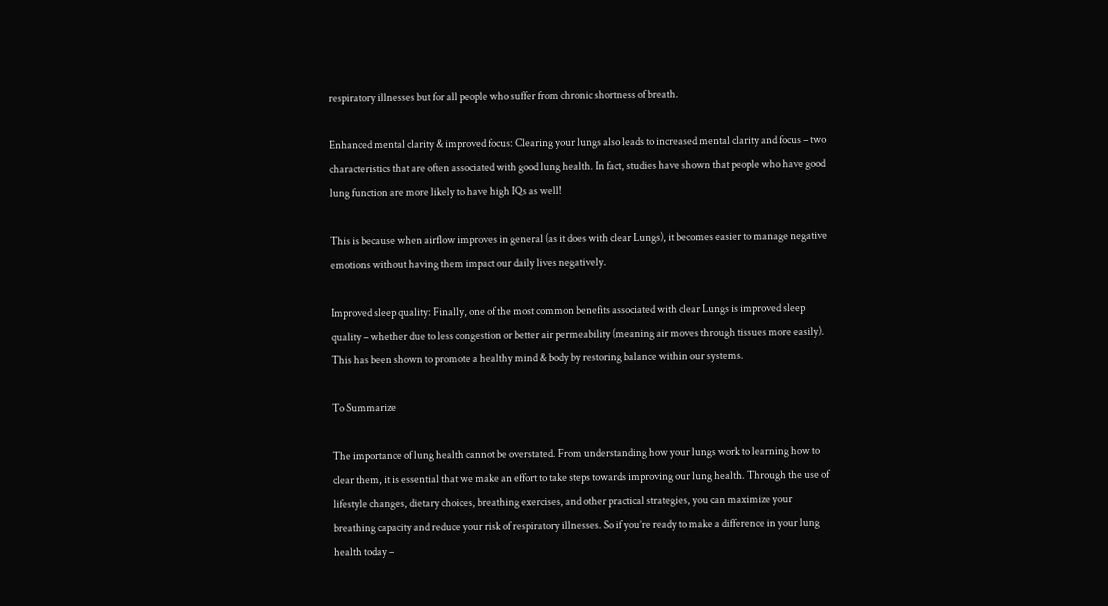respiratory illnesses but for all people who suffer from chronic shortness of breath.

Enhanced mental clarity & improved focus: Clearing your lungs also leads to increased mental clarity and focus – two characteristics that are often associated with good lung health. In fact, studies have shown that people who have good lung function are more likely to have high IQs as well!

This is because when airflow improves in general (as it does with clear Lungs), it becomes easier to manage negative emotions without having them impact our daily lives negatively.

Improved sleep quality: Finally, one of the most common benefits associated with clear Lungs is improved sleep quality – whether due to less congestion or better air permeability (meaning air moves through tissues more easily). This has been shown to promote a healthy mind & body by restoring balance within our systems.

To Summarize

The importance of lung health cannot be overstated. From understanding how your lungs work to learning how to clear them, it is essential that we make an effort to take steps towards improving our lung health. Through the use of lifestyle changes, dietary choices, breathing exercises, and other practical strategies, you can maximize your breathing capacity and reduce your risk of respiratory illnesses. So if you’re ready to make a difference in your lung health today –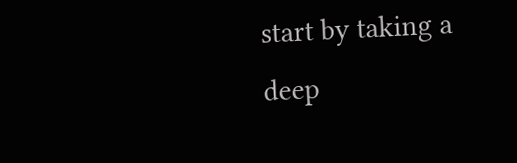start by taking a deep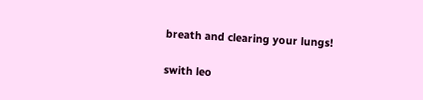breath and clearing your lungs!

swith leo